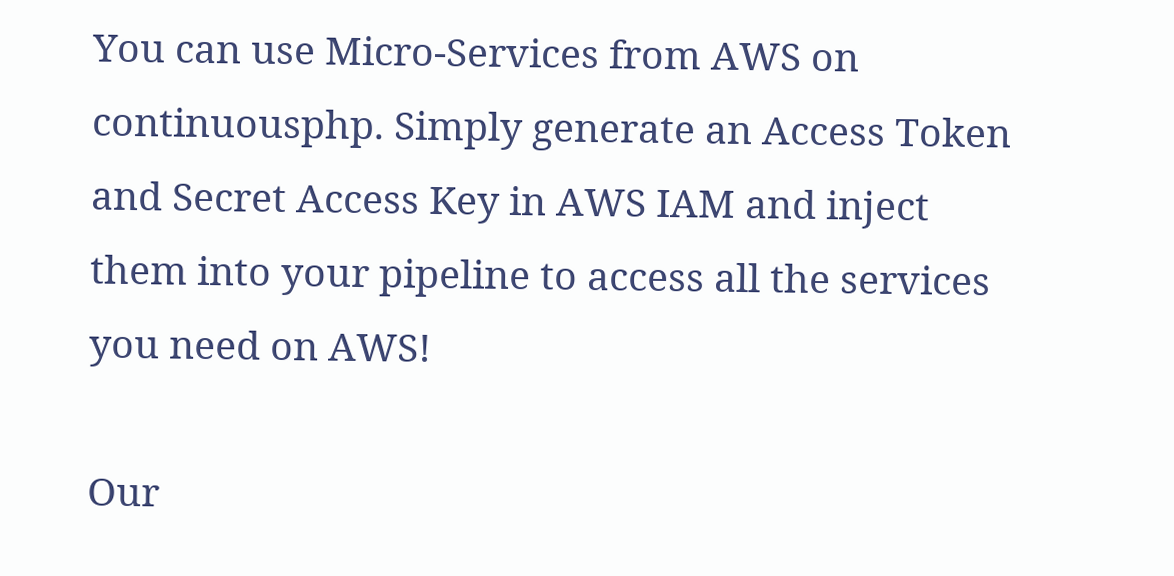You can use Micro-Services from AWS on continuousphp. Simply generate an Access Token and Secret Access Key in AWS IAM and inject them into your pipeline to access all the services you need on AWS!

Our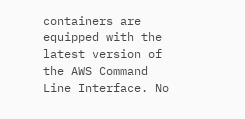containers are equipped with the latest version of the AWS Command Line Interface. No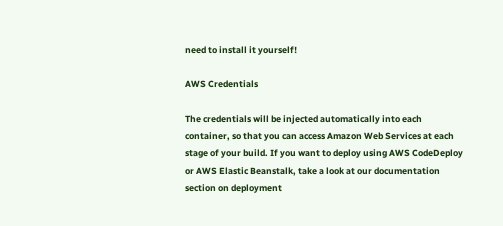need to install it yourself!

AWS Credentials

The credentials will be injected automatically into each container, so that you can access Amazon Web Services at each stage of your build. If you want to deploy using AWS CodeDeploy or AWS Elastic Beanstalk, take a look at our documentation section on deployment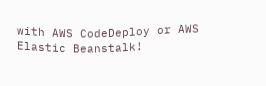with AWS CodeDeploy or AWS Elastic Beanstalk!